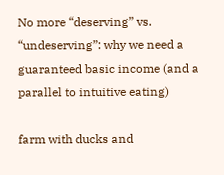No more “deserving” vs. “undeserving”: why we need a guaranteed basic income (and a parallel to intuitive eating)

farm with ducks and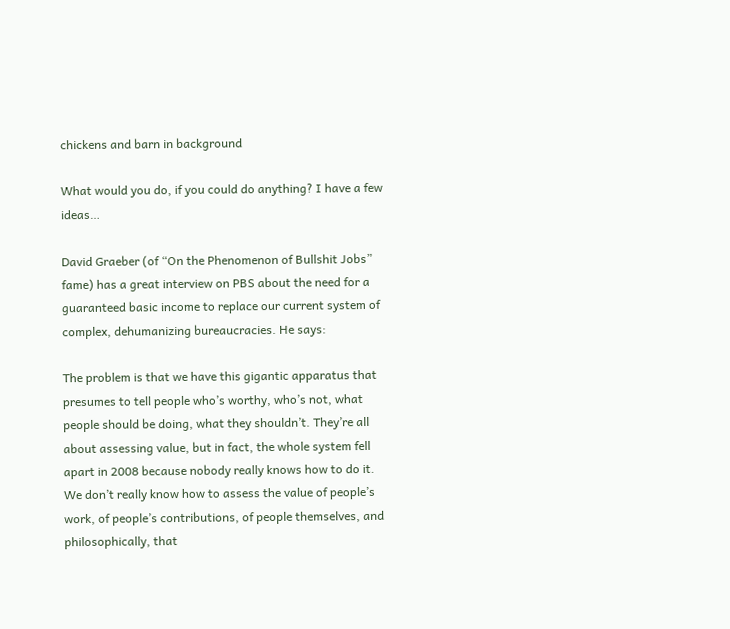chickens and barn in background

What would you do, if you could do anything? I have a few ideas…

David Graeber (of “On the Phenomenon of Bullshit Jobs” fame) has a great interview on PBS about the need for a guaranteed basic income to replace our current system of complex, dehumanizing bureaucracies. He says:

The problem is that we have this gigantic apparatus that presumes to tell people who’s worthy, who’s not, what people should be doing, what they shouldn’t. They’re all about assessing value, but in fact, the whole system fell apart in 2008 because nobody really knows how to do it. We don’t really know how to assess the value of people’s work, of people’s contributions, of people themselves, and philosophically, that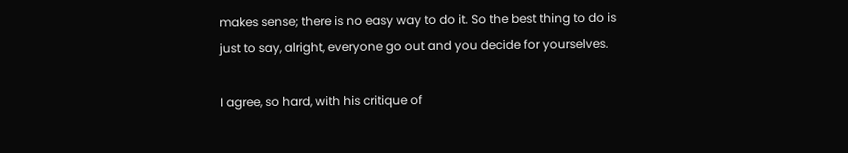makes sense; there is no easy way to do it. So the best thing to do is just to say, alright, everyone go out and you decide for yourselves.

I agree, so hard, with his critique of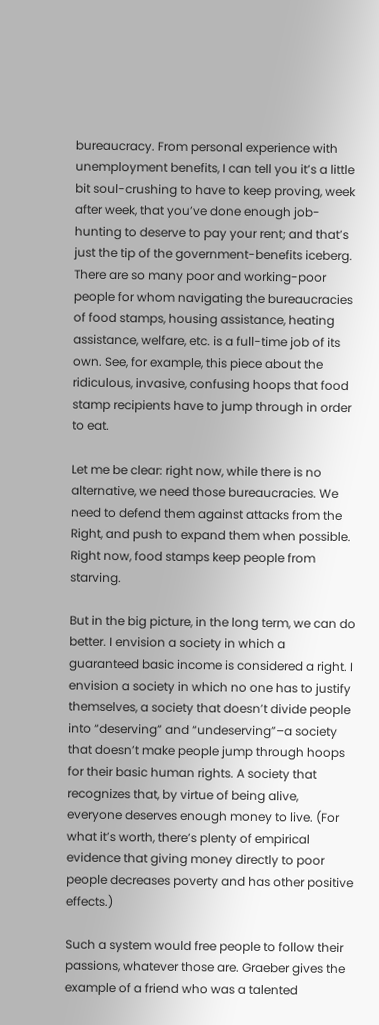bureaucracy. From personal experience with unemployment benefits, I can tell you it’s a little bit soul-crushing to have to keep proving, week after week, that you’ve done enough job-hunting to deserve to pay your rent; and that’s just the tip of the government-benefits iceberg. There are so many poor and working-poor people for whom navigating the bureaucracies of food stamps, housing assistance, heating assistance, welfare, etc. is a full-time job of its own. See, for example, this piece about the ridiculous, invasive, confusing hoops that food stamp recipients have to jump through in order to eat.

Let me be clear: right now, while there is no alternative, we need those bureaucracies. We need to defend them against attacks from the Right, and push to expand them when possible. Right now, food stamps keep people from starving.

But in the big picture, in the long term, we can do better. I envision a society in which a guaranteed basic income is considered a right. I envision a society in which no one has to justify themselves, a society that doesn’t divide people into “deserving” and “undeserving”–a society that doesn’t make people jump through hoops for their basic human rights. A society that recognizes that, by virtue of being alive, everyone deserves enough money to live. (For what it’s worth, there’s plenty of empirical evidence that giving money directly to poor people decreases poverty and has other positive effects.)

Such a system would free people to follow their passions, whatever those are. Graeber gives the example of a friend who was a talented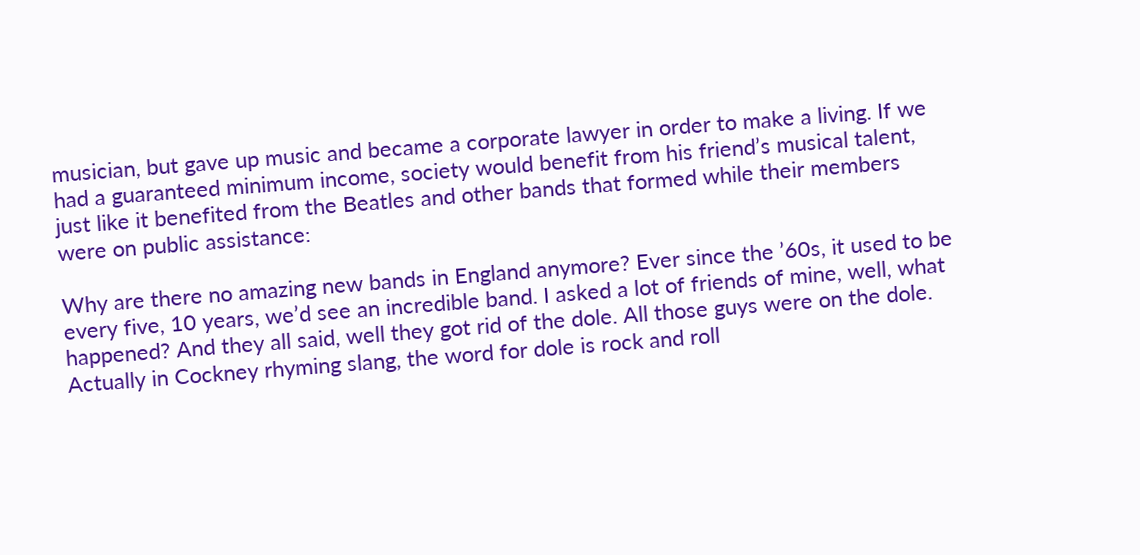musician, but gave up music and became a corporate lawyer in order to make a living. If we had a guaranteed minimum income, society would benefit from his friend’s musical talent, just like it benefited from the Beatles and other bands that formed while their members were on public assistance:

Why are there no amazing new bands in England anymore? Ever since the ’60s, it used to be every five, 10 years, we’d see an incredible band. I asked a lot of friends of mine, well, what happened? And they all said, well they got rid of the dole. All those guys were on the dole. Actually in Cockney rhyming slang, the word for dole is rock and roll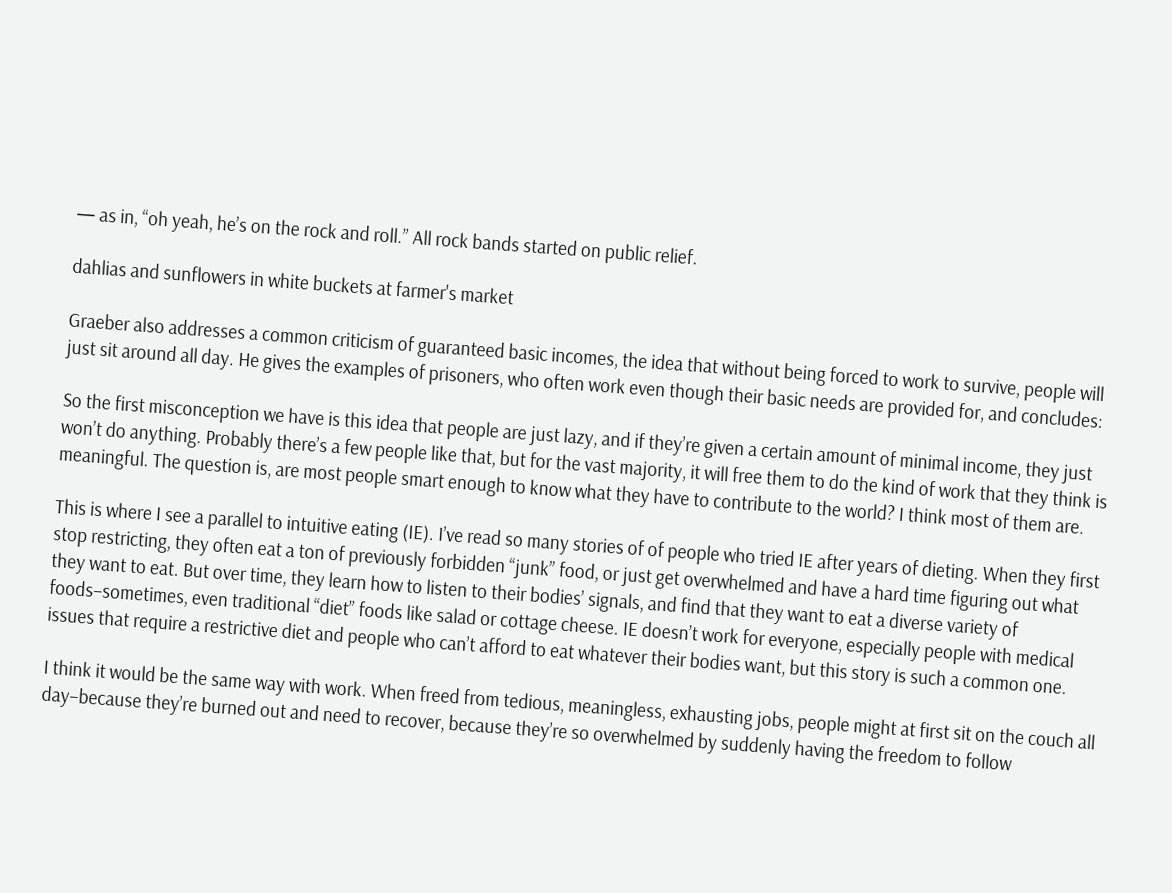— as in, “oh yeah, he’s on the rock and roll.” All rock bands started on public relief.

dahlias and sunflowers in white buckets at farmer's market

Graeber also addresses a common criticism of guaranteed basic incomes, the idea that without being forced to work to survive, people will just sit around all day. He gives the examples of prisoners, who often work even though their basic needs are provided for, and concludes:

So the first misconception we have is this idea that people are just lazy, and if they’re given a certain amount of minimal income, they just won’t do anything. Probably there’s a few people like that, but for the vast majority, it will free them to do the kind of work that they think is meaningful. The question is, are most people smart enough to know what they have to contribute to the world? I think most of them are.

This is where I see a parallel to intuitive eating (IE). I’ve read so many stories of of people who tried IE after years of dieting. When they first stop restricting, they often eat a ton of previously forbidden “junk” food, or just get overwhelmed and have a hard time figuring out what they want to eat. But over time, they learn how to listen to their bodies’ signals, and find that they want to eat a diverse variety of foods–sometimes, even traditional “diet” foods like salad or cottage cheese. IE doesn’t work for everyone, especially people with medical issues that require a restrictive diet and people who can’t afford to eat whatever their bodies want, but this story is such a common one.

I think it would be the same way with work. When freed from tedious, meaningless, exhausting jobs, people might at first sit on the couch all day–because they’re burned out and need to recover, because they’re so overwhelmed by suddenly having the freedom to follow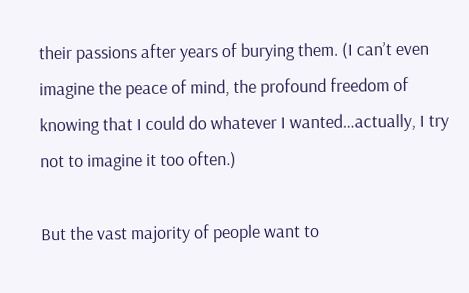their passions after years of burying them. (I can’t even imagine the peace of mind, the profound freedom of knowing that I could do whatever I wanted…actually, I try not to imagine it too often.)

But the vast majority of people want to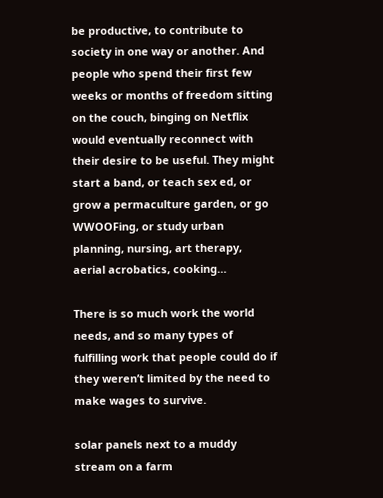be productive, to contribute to society in one way or another. And people who spend their first few weeks or months of freedom sitting on the couch, binging on Netflix would eventually reconnect with their desire to be useful. They might start a band, or teach sex ed, or grow a permaculture garden, or go WWOOFing, or study urban planning, nursing, art therapy, aerial acrobatics, cooking…

There is so much work the world needs, and so many types of fulfilling work that people could do if they weren’t limited by the need to make wages to survive.

solar panels next to a muddy stream on a farm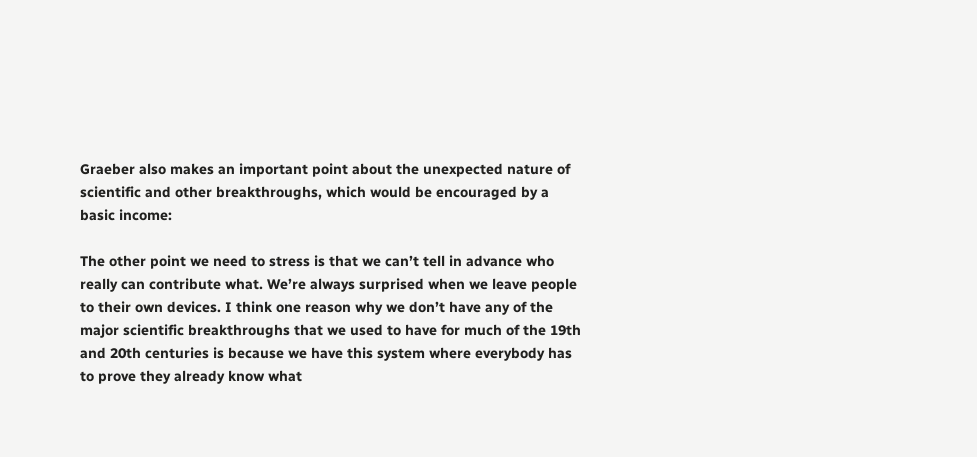Graeber also makes an important point about the unexpected nature of scientific and other breakthroughs, which would be encouraged by a basic income:

The other point we need to stress is that we can’t tell in advance who really can contribute what. We’re always surprised when we leave people to their own devices. I think one reason why we don’t have any of the major scientific breakthroughs that we used to have for much of the 19th and 20th centuries is because we have this system where everybody has to prove they already know what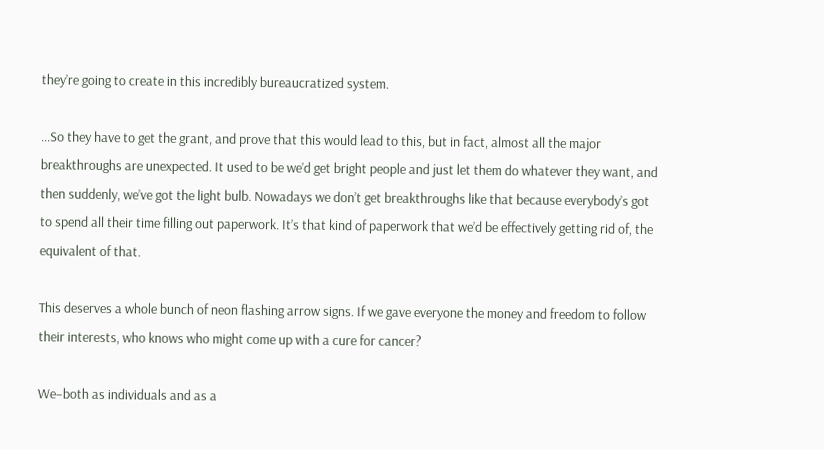they’re going to create in this incredibly bureaucratized system.

…So they have to get the grant, and prove that this would lead to this, but in fact, almost all the major breakthroughs are unexpected. It used to be we’d get bright people and just let them do whatever they want, and then suddenly, we’ve got the light bulb. Nowadays we don’t get breakthroughs like that because everybody’s got to spend all their time filling out paperwork. It’s that kind of paperwork that we’d be effectively getting rid of, the equivalent of that.

This deserves a whole bunch of neon flashing arrow signs. If we gave everyone the money and freedom to follow their interests, who knows who might come up with a cure for cancer?

We–both as individuals and as a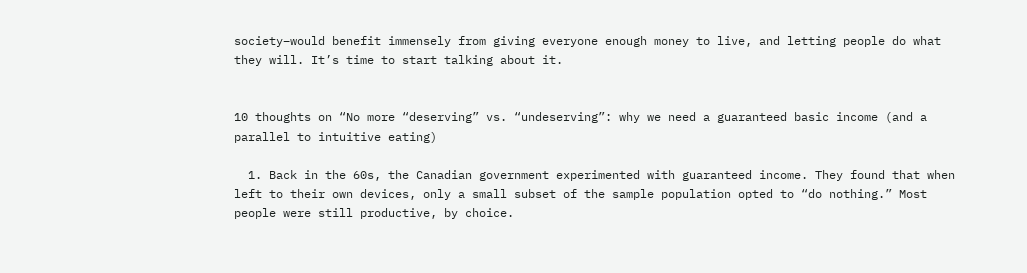society–would benefit immensely from giving everyone enough money to live, and letting people do what they will. It’s time to start talking about it.


10 thoughts on “No more “deserving” vs. “undeserving”: why we need a guaranteed basic income (and a parallel to intuitive eating)

  1. Back in the 60s, the Canadian government experimented with guaranteed income. They found that when left to their own devices, only a small subset of the sample population opted to “do nothing.” Most people were still productive, by choice.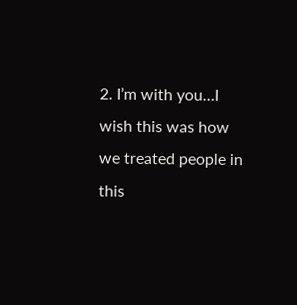2. I’m with you…I wish this was how we treated people in this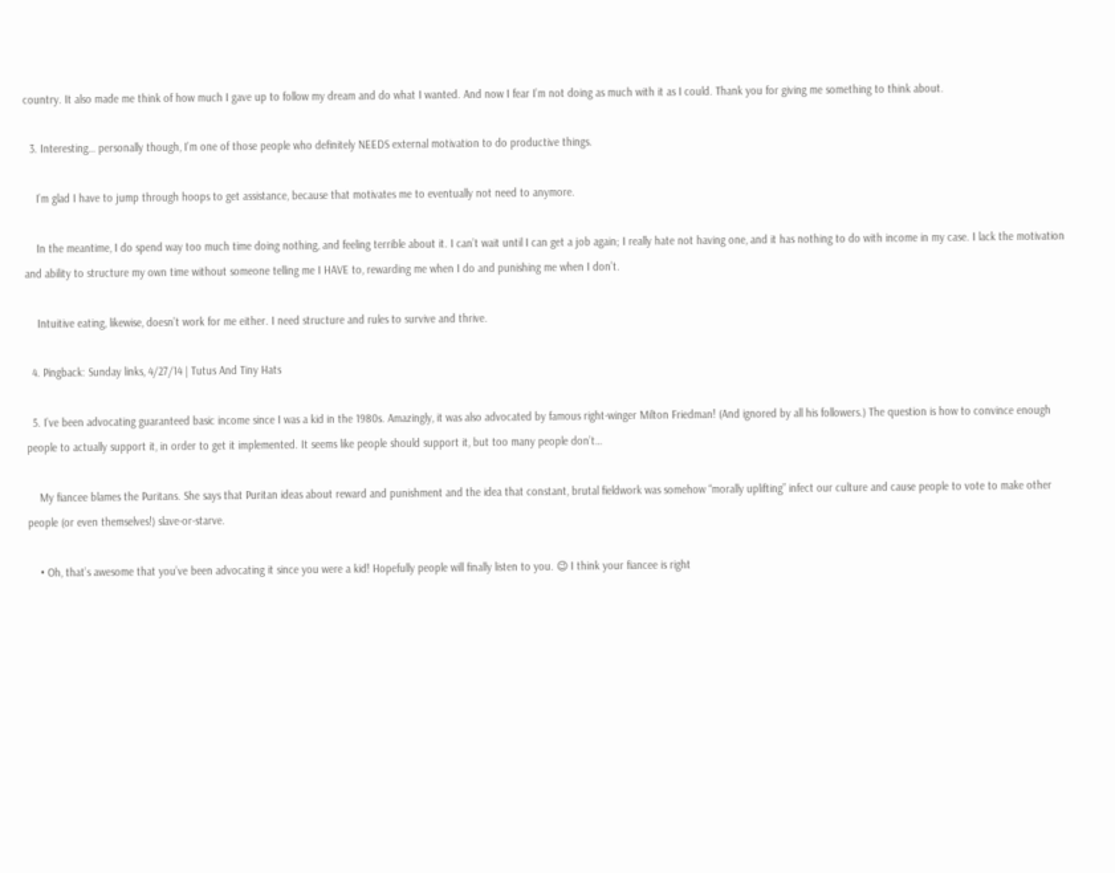country. It also made me think of how much I gave up to follow my dream and do what I wanted. And now I fear I’m not doing as much with it as I could. Thank you for giving me something to think about.

  3. Interesting… personally though, I’m one of those people who definitely NEEDS external motivation to do productive things.

    I’m glad I have to jump through hoops to get assistance, because that motivates me to eventually not need to anymore.

    In the meantime, I do spend way too much time doing nothing, and feeling terrible about it. I can’t wait until I can get a job again; I really hate not having one, and it has nothing to do with income in my case. I lack the motivation and ability to structure my own time without someone telling me I HAVE to, rewarding me when I do and punishing me when I don’t.

    Intuitive eating, likewise, doesn’t work for me either. I need structure and rules to survive and thrive.

  4. Pingback: Sunday links, 4/27/14 | Tutus And Tiny Hats

  5. I’ve been advocating guaranteed basic income since I was a kid in the 1980s. Amazingly, it was also advocated by famous right-winger Milton Friedman! (And ignored by all his followers.) The question is how to convince enough people to actually support it, in order to get it implemented. It seems like people should support it, but too many people don’t…

    My fiancee blames the Puritans. She says that Puritan ideas about reward and punishment and the idea that constant, brutal fieldwork was somehow “morally uplifting” infect our culture and cause people to vote to make other people (or even themselves!) slave-or-starve.

    • Oh, that’s awesome that you’ve been advocating it since you were a kid! Hopefully people will finally listen to you. 😉 I think your fiancee is right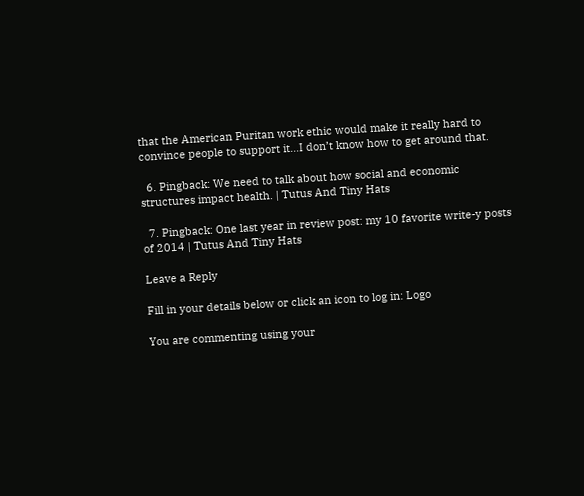that the American Puritan work ethic would make it really hard to convince people to support it…I don’t know how to get around that.

  6. Pingback: We need to talk about how social and economic structures impact health. | Tutus And Tiny Hats

  7. Pingback: One last year in review post: my 10 favorite write-y posts of 2014 | Tutus And Tiny Hats

Leave a Reply

Fill in your details below or click an icon to log in: Logo

You are commenting using your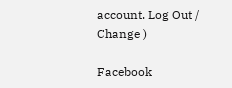account. Log Out /  Change )

Facebook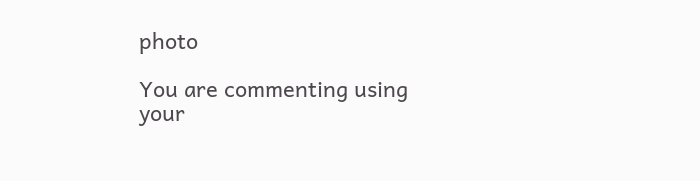photo

You are commenting using your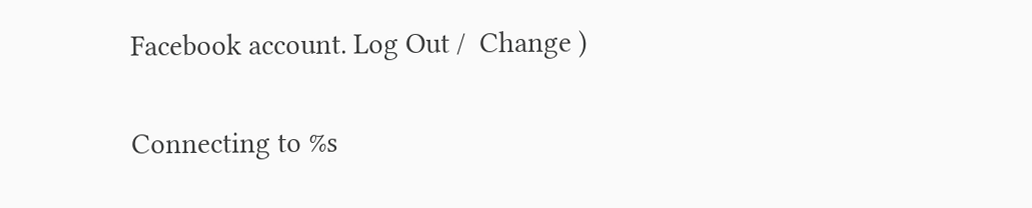Facebook account. Log Out /  Change )

Connecting to %s